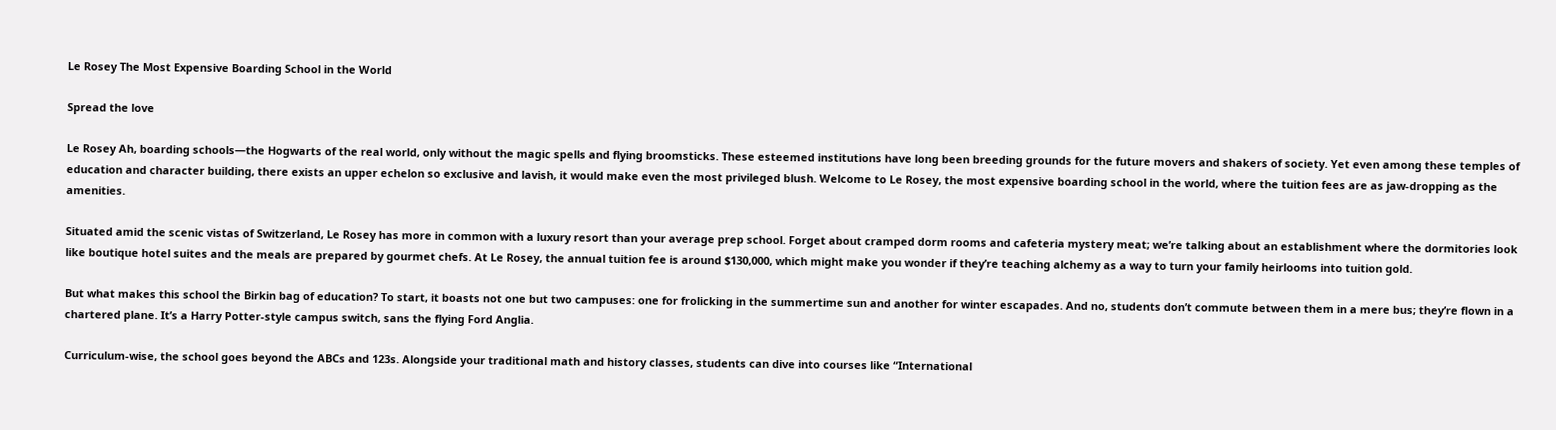Le Rosey The Most Expensive Boarding School in the World

Spread the love

Le Rosey Ah, boarding schools—the Hogwarts of the real world, only without the magic spells and flying broomsticks. These esteemed institutions have long been breeding grounds for the future movers and shakers of society. Yet even among these temples of education and character building, there exists an upper echelon so exclusive and lavish, it would make even the most privileged blush. Welcome to Le Rosey, the most expensive boarding school in the world, where the tuition fees are as jaw-dropping as the amenities.

Situated amid the scenic vistas of Switzerland, Le Rosey has more in common with a luxury resort than your average prep school. Forget about cramped dorm rooms and cafeteria mystery meat; we’re talking about an establishment where the dormitories look like boutique hotel suites and the meals are prepared by gourmet chefs. At Le Rosey, the annual tuition fee is around $130,000, which might make you wonder if they’re teaching alchemy as a way to turn your family heirlooms into tuition gold.

But what makes this school the Birkin bag of education? To start, it boasts not one but two campuses: one for frolicking in the summertime sun and another for winter escapades. And no, students don’t commute between them in a mere bus; they’re flown in a chartered plane. It’s a Harry Potter-style campus switch, sans the flying Ford Anglia.

Curriculum-wise, the school goes beyond the ABCs and 123s. Alongside your traditional math and history classes, students can dive into courses like “International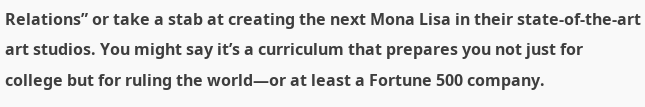Relations” or take a stab at creating the next Mona Lisa in their state-of-the-art art studios. You might say it’s a curriculum that prepares you not just for college but for ruling the world—or at least a Fortune 500 company.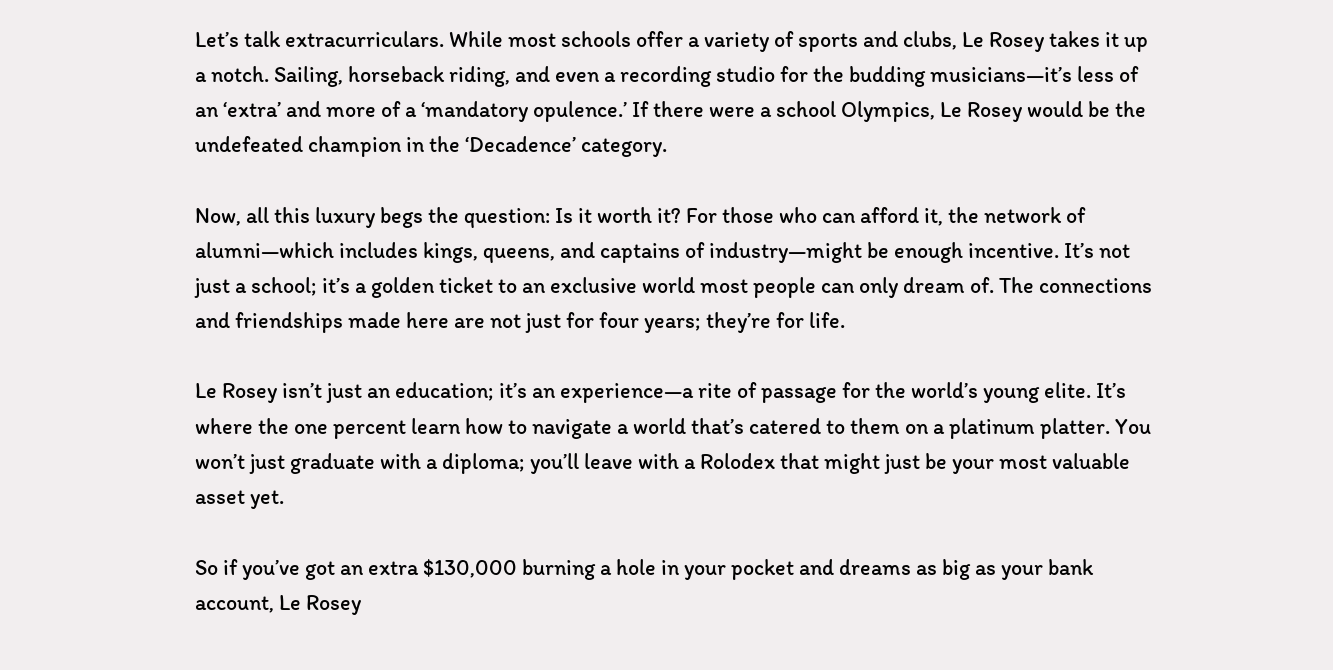Let’s talk extracurriculars. While most schools offer a variety of sports and clubs, Le Rosey takes it up a notch. Sailing, horseback riding, and even a recording studio for the budding musicians—it’s less of an ‘extra’ and more of a ‘mandatory opulence.’ If there were a school Olympics, Le Rosey would be the undefeated champion in the ‘Decadence’ category.

Now, all this luxury begs the question: Is it worth it? For those who can afford it, the network of alumni—which includes kings, queens, and captains of industry—might be enough incentive. It’s not just a school; it’s a golden ticket to an exclusive world most people can only dream of. The connections and friendships made here are not just for four years; they’re for life.

Le Rosey isn’t just an education; it’s an experience—a rite of passage for the world’s young elite. It’s where the one percent learn how to navigate a world that’s catered to them on a platinum platter. You won’t just graduate with a diploma; you’ll leave with a Rolodex that might just be your most valuable asset yet.

So if you’ve got an extra $130,000 burning a hole in your pocket and dreams as big as your bank account, Le Rosey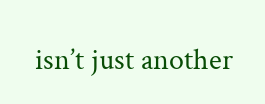isn’t just another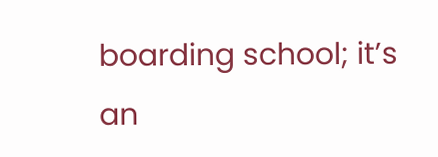boarding school; it’s an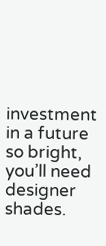investment in a future so bright, you’ll need designer shades.